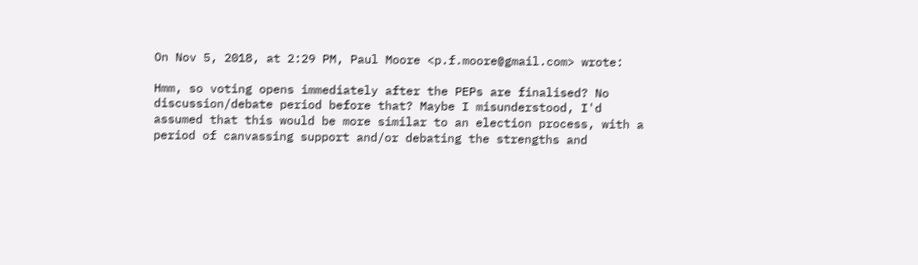On Nov 5, 2018, at 2:29 PM, Paul Moore <p.f.moore@gmail.com> wrote:

Hmm, so voting opens immediately after the PEPs are finalised? No
discussion/debate period before that? Maybe I misunderstood, I'd
assumed that this would be more similar to an election process, with a
period of canvassing support and/or debating the strengths and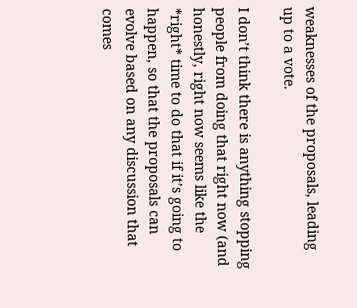weaknesses of the proposals, leading up to a vote.

I don’t think there is anything stopping people from doing that right now (and honestly, right now seems like the *right* time to do that if it’s going to happen, so that the proposals can evolve based on any discussion that comes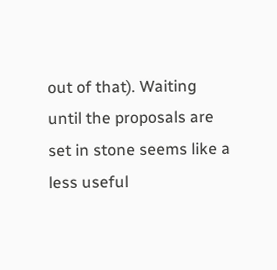out of that). Waiting until the proposals are set in stone seems like a less useful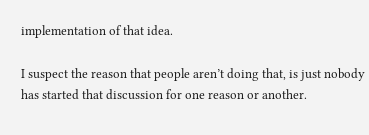implementation of that idea.

I suspect the reason that people aren’t doing that, is just nobody has started that discussion for one reason or another.